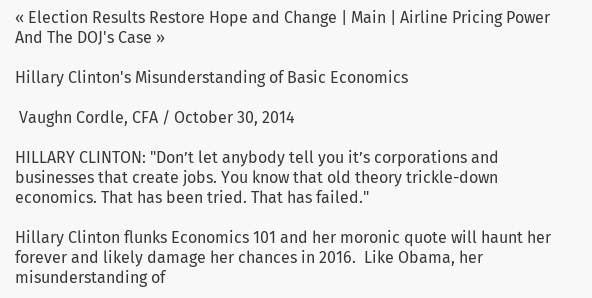« Election Results Restore Hope and Change | Main | Airline Pricing Power And The DOJ's Case »

Hillary Clinton's Misunderstanding of Basic Economics

 Vaughn Cordle, CFA / October 30, 2014

HILLARY CLINTON: "Don’t let anybody tell you it’s corporations and businesses that create jobs. You know that old theory trickle-down economics. That has been tried. That has failed."

Hillary Clinton flunks Economics 101 and her moronic quote will haunt her forever and likely damage her chances in 2016.  Like Obama, her misunderstanding of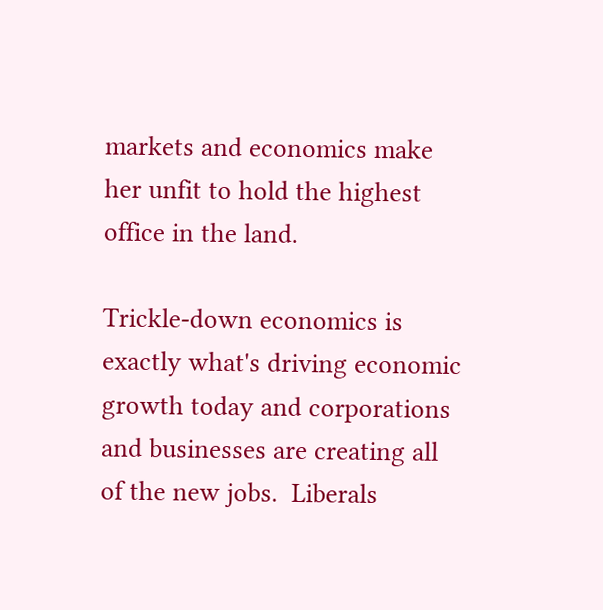markets and economics make her unfit to hold the highest office in the land.

Trickle-down economics is exactly what's driving economic growth today and corporations and businesses are creating all of the new jobs.  Liberals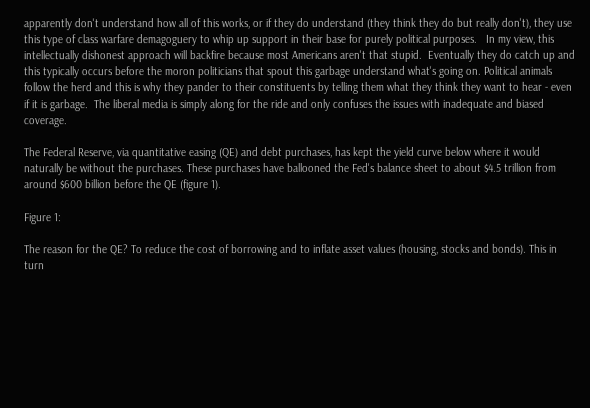apparently don't understand how all of this works, or if they do understand (they think they do but really don't), they use this type of class warfare demagoguery to whip up support in their base for purely political purposes.   In my view, this intellectually dishonest approach will backfire because most Americans aren't that stupid.  Eventually they do catch up and this typically occurs before the moron politicians that spout this garbage understand what's going on. Political animals follow the herd and this is why they pander to their constituents by telling them what they think they want to hear - even if it is garbage.  The liberal media is simply along for the ride and only confuses the issues with inadequate and biased coverage.

The Federal Reserve, via quantitative easing (QE) and debt purchases, has kept the yield curve below where it would naturally be without the purchases. These purchases have ballooned the Fed's balance sheet to about $4.5 trillion from around $600 billion before the QE (figure 1).

Figure 1:

The reason for the QE? To reduce the cost of borrowing and to inflate asset values (housing, stocks and bonds). This in turn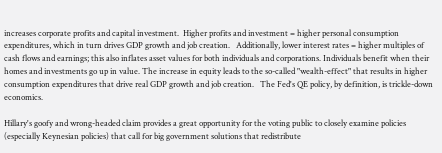increases corporate profits and capital investment.  Higher profits and investment = higher personal consumption expenditures, which in turn drives GDP growth and job creation.   Additionally, lower interest rates = higher multiples of cash flows and earnings; this also inflates asset values for both individuals and corporations. Individuals benefit when their homes and investments go up in value. The increase in equity leads to the so-called "wealth-effect" that results in higher consumption expenditures that drive real GDP growth and job creation.   The Fed's QE policy, by definition, is trickle-down economics.

Hillary's goofy and wrong-headed claim provides a great opportunity for the voting public to closely examine policies (especially Keynesian policies) that call for big government solutions that redistribute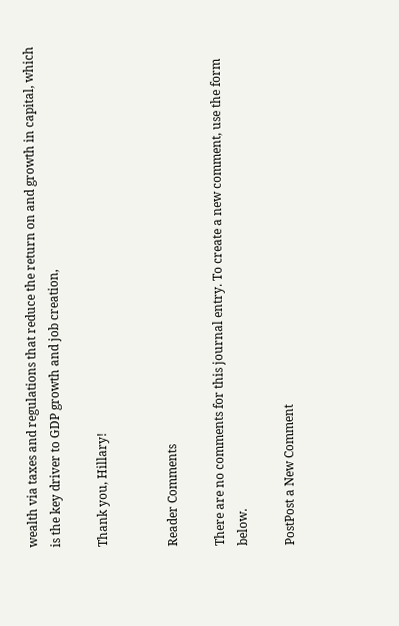wealth via taxes and regulations that reduce the return on and growth in capital, which is the key driver to GDP growth and job creation,

Thank you, Hillary!


Reader Comments

There are no comments for this journal entry. To create a new comment, use the form below.

PostPost a New Comment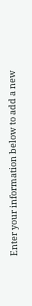Enter your information below to add a new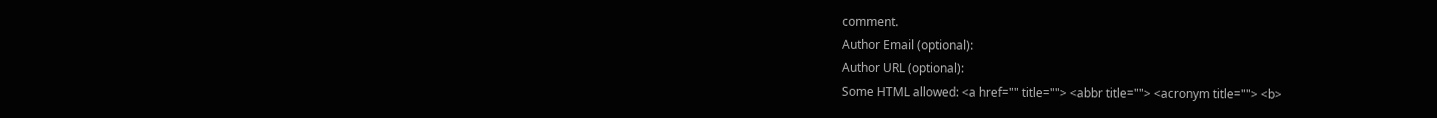comment.
Author Email (optional):
Author URL (optional):
Some HTML allowed: <a href="" title=""> <abbr title=""> <acronym title=""> <b>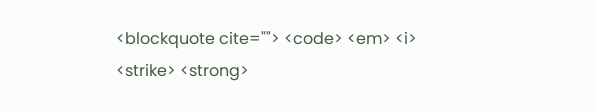<blockquote cite=""> <code> <em> <i> <strike> <strong>